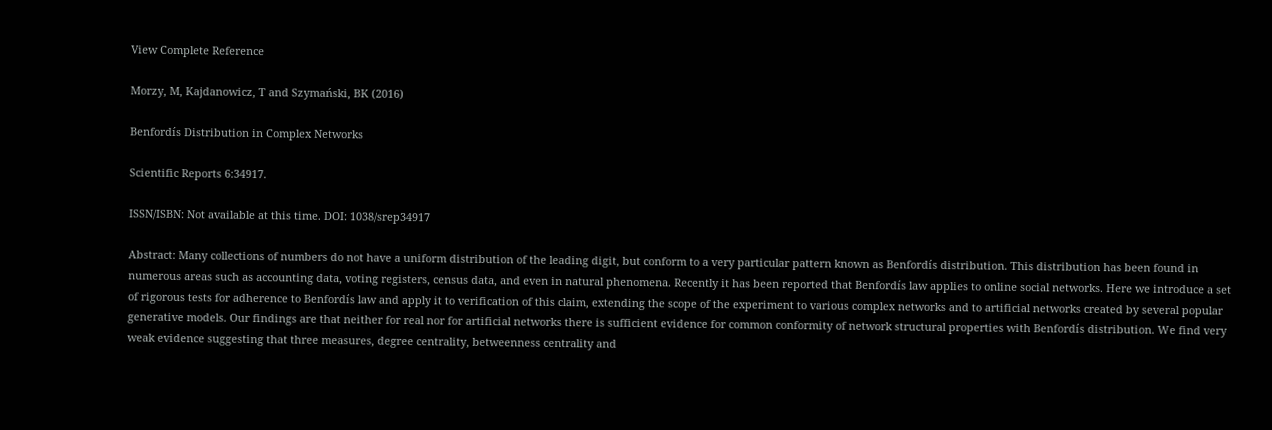View Complete Reference

Morzy, M, Kajdanowicz, T and Szymański, BK (2016)

Benfordís Distribution in Complex Networks

Scientific Reports 6:34917.

ISSN/ISBN: Not available at this time. DOI: 1038/srep34917

Abstract: Many collections of numbers do not have a uniform distribution of the leading digit, but conform to a very particular pattern known as Benfordís distribution. This distribution has been found in numerous areas such as accounting data, voting registers, census data, and even in natural phenomena. Recently it has been reported that Benfordís law applies to online social networks. Here we introduce a set of rigorous tests for adherence to Benfordís law and apply it to verification of this claim, extending the scope of the experiment to various complex networks and to artificial networks created by several popular generative models. Our findings are that neither for real nor for artificial networks there is sufficient evidence for common conformity of network structural properties with Benfordís distribution. We find very weak evidence suggesting that three measures, degree centrality, betweenness centrality and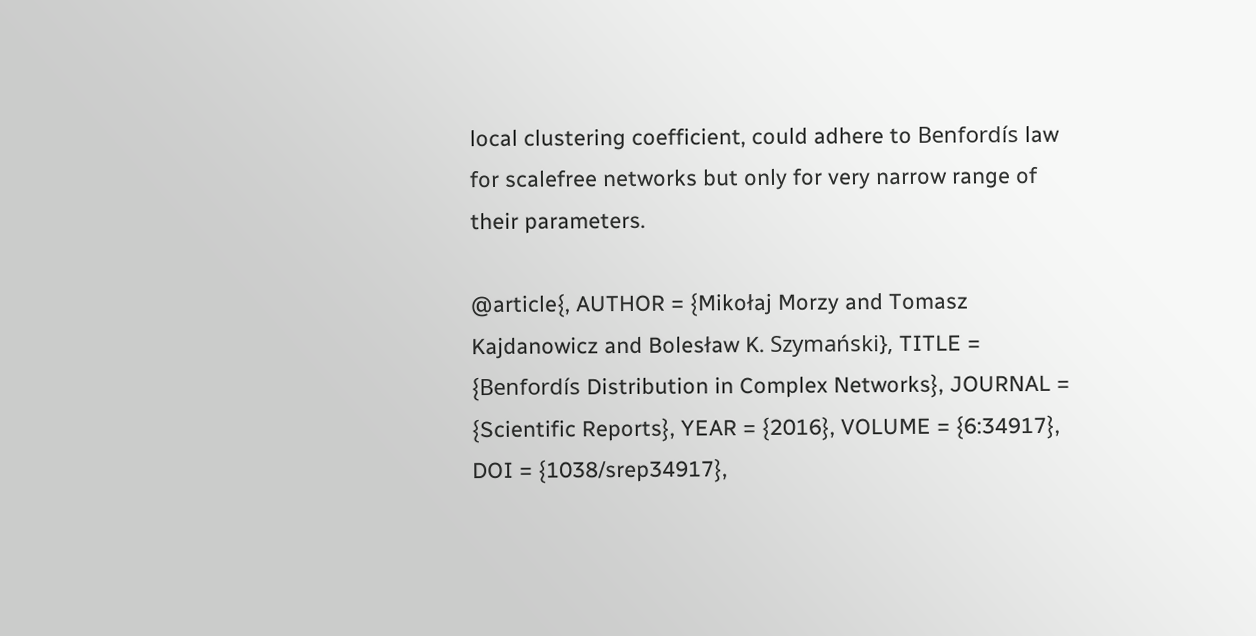local clustering coefficient, could adhere to Benfordís law for scalefree networks but only for very narrow range of their parameters.

@article{, AUTHOR = {Mikołaj Morzy and Tomasz Kajdanowicz and Bolesław K. Szymański}, TITLE = {Benfordís Distribution in Complex Networks}, JOURNAL = {Scientific Reports}, YEAR = {2016}, VOLUME = {6:34917}, DOI = {1038/srep34917},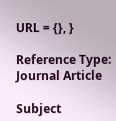URL = {}, }

Reference Type: Journal Article

Subject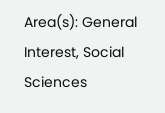Area(s): General Interest, Social Sciences